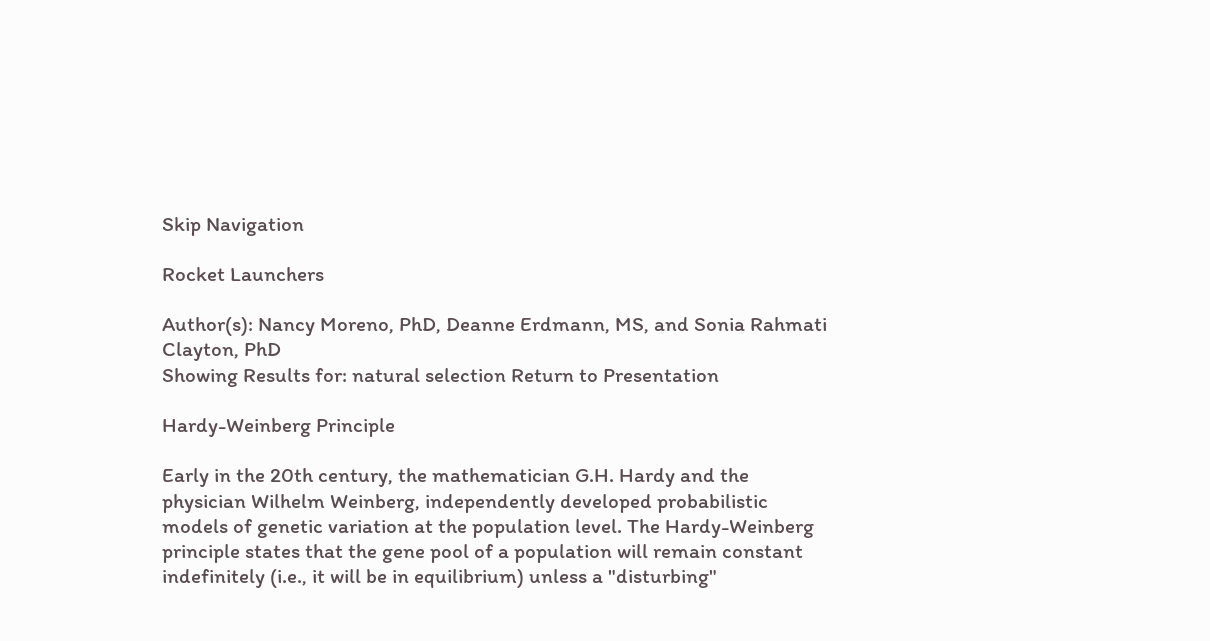Skip Navigation

Rocket Launchers

Author(s): Nancy Moreno, PhD, Deanne Erdmann, MS, and Sonia Rahmati Clayton, PhD
Showing Results for: natural selection Return to Presentation

Hardy-Weinberg Principle

Early in the 20th century, the mathematician G.H. Hardy and the physician Wilhelm Weinberg, independently developed probabilistic models of genetic variation at the population level. The Hardy-Weinberg principle states that the gene pool of a population will remain constant indefinitely (i.e., it will be in equilibrium) unless a "disturbing"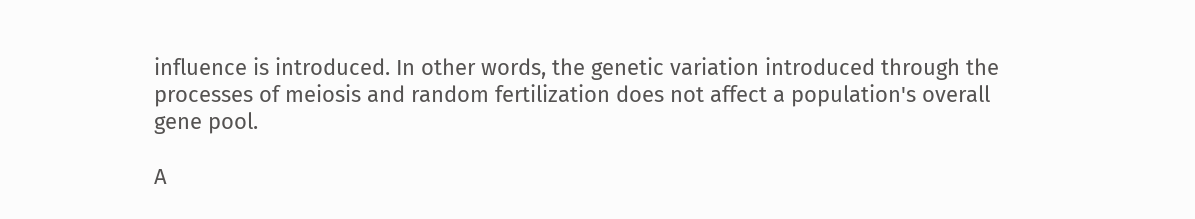influence is introduced. In other words, the genetic variation introduced through the processes of meiosis and random fertilization does not affect a population's overall gene pool.

A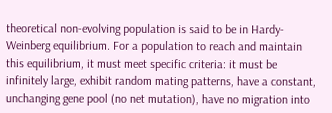theoretical non-evolving population is said to be in Hardy-Weinberg equilibrium. For a population to reach and maintain this equilibrium, it must meet specific criteria: it must be infinitely large, exhibit random mating patterns, have a constant, unchanging gene pool (no net mutation), have no migration into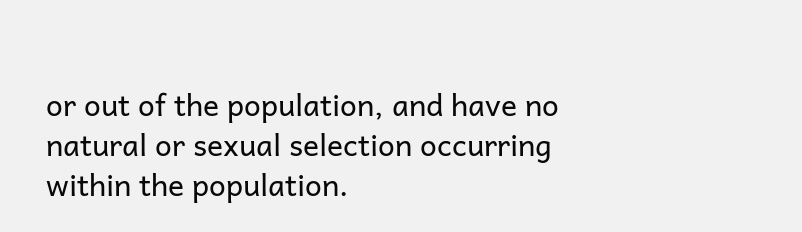or out of the population, and have no natural or sexual selection occurring within the population.